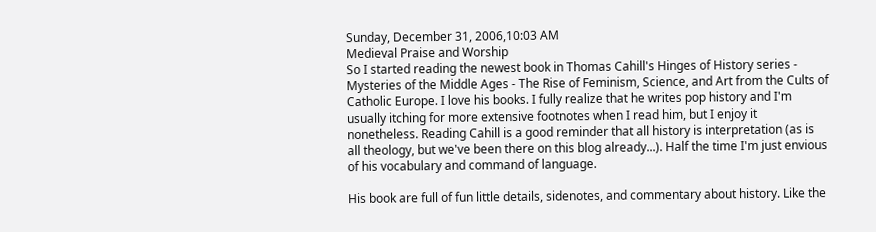Sunday, December 31, 2006,10:03 AM
Medieval Praise and Worship
So I started reading the newest book in Thomas Cahill's Hinges of History series - Mysteries of the Middle Ages - The Rise of Feminism, Science, and Art from the Cults of Catholic Europe. I love his books. I fully realize that he writes pop history and I'm usually itching for more extensive footnotes when I read him, but I enjoy it nonetheless. Reading Cahill is a good reminder that all history is interpretation (as is all theology, but we've been there on this blog already...). Half the time I'm just envious of his vocabulary and command of language.

His book are full of fun little details, sidenotes, and commentary about history. Like the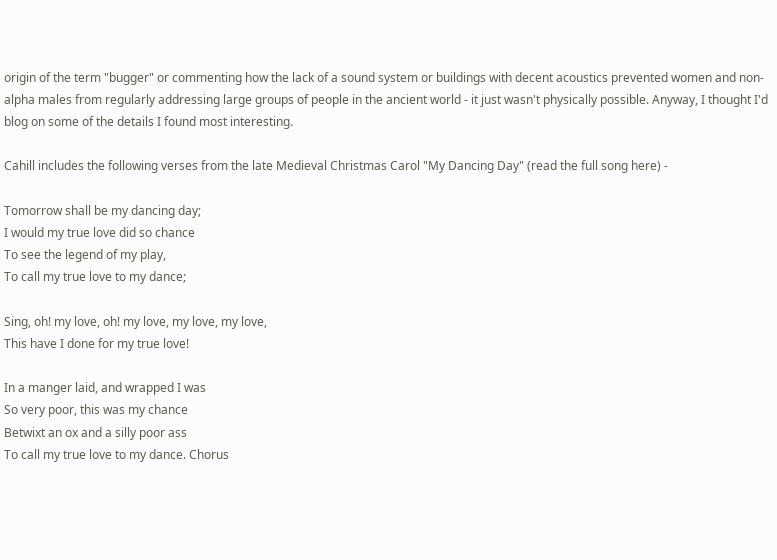origin of the term "bugger" or commenting how the lack of a sound system or buildings with decent acoustics prevented women and non-alpha males from regularly addressing large groups of people in the ancient world - it just wasn't physically possible. Anyway, I thought I'd blog on some of the details I found most interesting.

Cahill includes the following verses from the late Medieval Christmas Carol "My Dancing Day" (read the full song here) -

Tomorrow shall be my dancing day;
I would my true love did so chance
To see the legend of my play,
To call my true love to my dance;

Sing, oh! my love, oh! my love, my love, my love,
This have I done for my true love!

In a manger laid, and wrapped I was
So very poor, this was my chance
Betwixt an ox and a silly poor ass
To call my true love to my dance. Chorus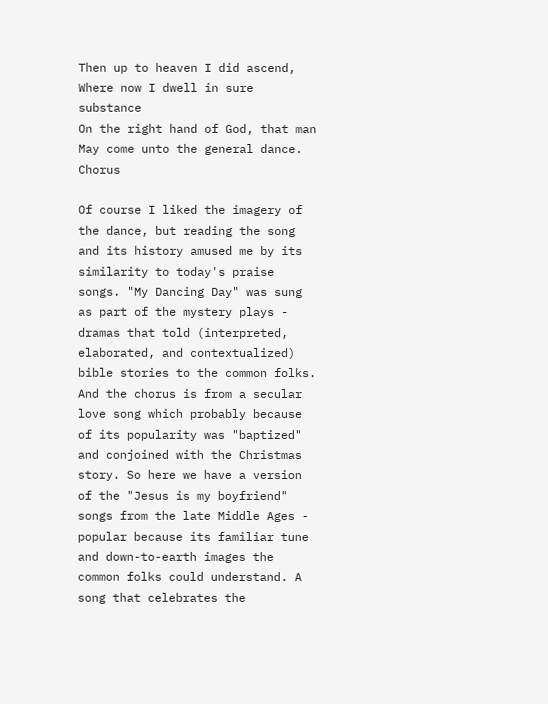Then up to heaven I did ascend,
Where now I dwell in sure substance
On the right hand of God, that man
May come unto the general dance. Chorus

Of course I liked the imagery of the dance, but reading the song and its history amused me by its similarity to today's praise songs. "My Dancing Day" was sung as part of the mystery plays - dramas that told (interpreted, elaborated, and contextualized) bible stories to the common folks. And the chorus is from a secular love song which probably because of its popularity was "baptized" and conjoined with the Christmas story. So here we have a version of the "Jesus is my boyfriend" songs from the late Middle Ages - popular because its familiar tune and down-to-earth images the common folks could understand. A song that celebrates the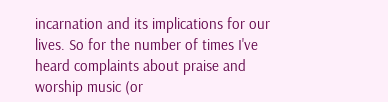incarnation and its implications for our lives. So for the number of times I've heard complaints about praise and worship music (or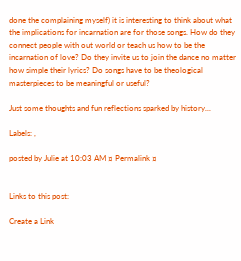done the complaining myself) it is interesting to think about what the implications for incarnation are for those songs. How do they connect people with out world or teach us how to be the incarnation of love? Do they invite us to join the dance no matter how simple their lyrics? Do songs have to be theological masterpieces to be meaningful or useful?

Just some thoughts and fun reflections sparked by history...

Labels: ,

posted by Julie at 10:03 AM ¤ Permalink ¤


Links to this post:

Create a Link